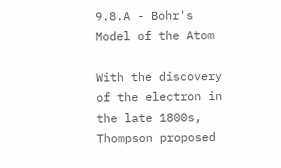9.8.A - Bohr's Model of the Atom

With the discovery of the electron in the late 1800s, Thompson proposed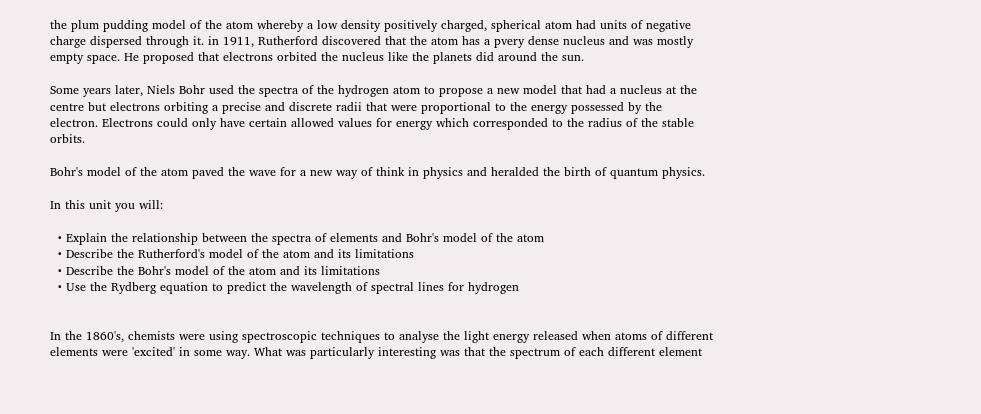the plum pudding model of the atom whereby a low density positively charged, spherical atom had units of negative charge dispersed through it. in 1911, Rutherford discovered that the atom has a pvery dense nucleus and was mostly empty space. He proposed that electrons orbited the nucleus like the planets did around the sun.

Some years later, Niels Bohr used the spectra of the hydrogen atom to propose a new model that had a nucleus at the centre but electrons orbiting a precise and discrete radii that were proportional to the energy possessed by the electron. Electrons could only have certain allowed values for energy which corresponded to the radius of the stable orbits.

Bohr's model of the atom paved the wave for a new way of think in physics and heralded the birth of quantum physics.

In this unit you will:

  • Explain the relationship between the spectra of elements and Bohr's model of the atom
  • Describe the Rutherford's model of the atom and its limitations
  • Describe the Bohr's model of the atom and its limitations
  • Use the Rydberg equation to predict the wavelength of spectral lines for hydrogen


In the 1860's, chemists were using spectroscopic techniques to analyse the light energy released when atoms of different elements were 'excited' in some way. What was particularly interesting was that the spectrum of each different element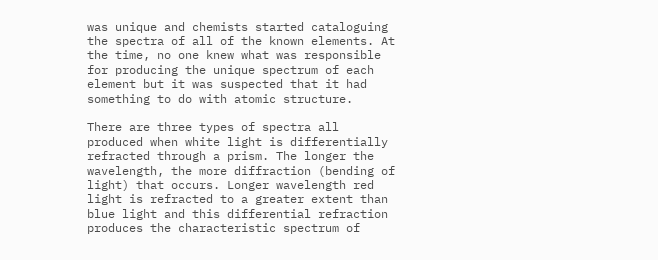was unique and chemists started cataloguing the spectra of all of the known elements. At the time, no one knew what was responsible for producing the unique spectrum of each element but it was suspected that it had something to do with atomic structure.

There are three types of spectra all produced when white light is differentially refracted through a prism. The longer the wavelength, the more diffraction (bending of light) that occurs. Longer wavelength red light is refracted to a greater extent than blue light and this differential refraction produces the characteristic spectrum of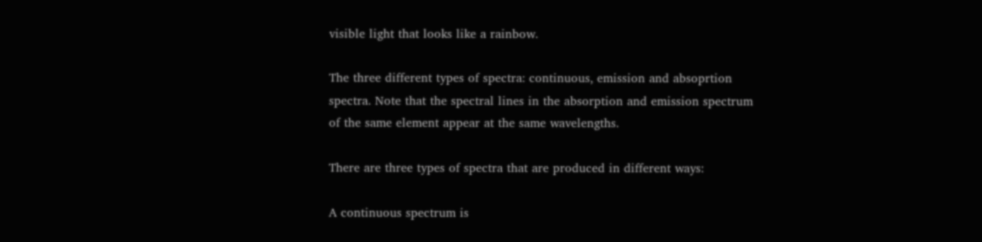visible light that looks like a rainbow.

The three different types of spectra: continuous, emission and absoprtion
spectra. Note that the spectral lines in the absorption and emission spectrum
of the same element appear at the same wavelengths.

There are three types of spectra that are produced in different ways:

A continuous spectrum is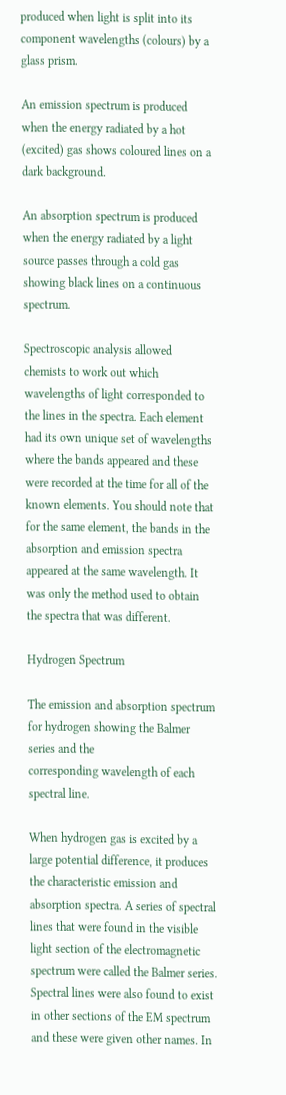produced when light is split into its component wavelengths (colours) by a glass prism.

An emission spectrum is produced when the energy radiated by a hot (excited) gas shows coloured lines on a dark background.

An absorption spectrum is produced when the energy radiated by a light source passes through a cold gas showing black lines on a continuous spectrum.

Spectroscopic analysis allowed chemists to work out which wavelengths of light corresponded to the lines in the spectra. Each element had its own unique set of wavelengths where the bands appeared and these were recorded at the time for all of the known elements. You should note that for the same element, the bands in the absorption and emission spectra appeared at the same wavelength. It was only the method used to obtain the spectra that was different.

Hydrogen Spectrum

The emission and absorption spectrum for hydrogen showing the Balmer series and the
corresponding wavelength of each spectral line.

When hydrogen gas is excited by a large potential difference, it produces the characteristic emission and absorption spectra. A series of spectral lines that were found in the visible light section of the electromagnetic spectrum were called the Balmer series. Spectral lines were also found to exist in other sections of the EM spectrum and these were given other names. In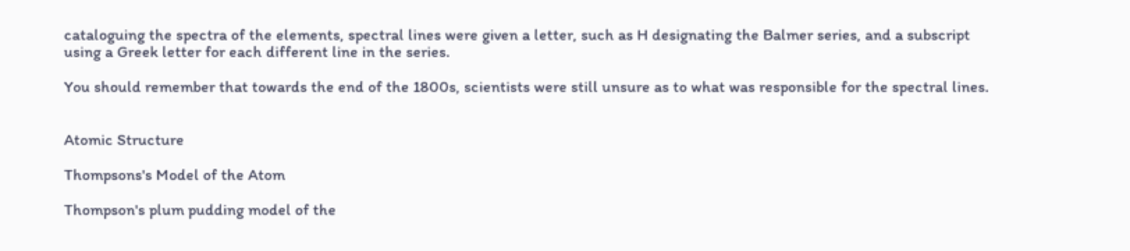cataloguing the spectra of the elements, spectral lines were given a letter, such as H designating the Balmer series, and a subscript using a Greek letter for each different line in the series.

You should remember that towards the end of the 1800s, scientists were still unsure as to what was responsible for the spectral lines.


Atomic Structure

Thompsons's Model of the Atom

Thompson's plum pudding model of the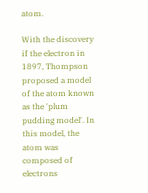atom.

With the discovery if the electron in 1897, Thompson proposed a model of the atom known as the 'plum pudding model'. In this model, the atom was composed of electrons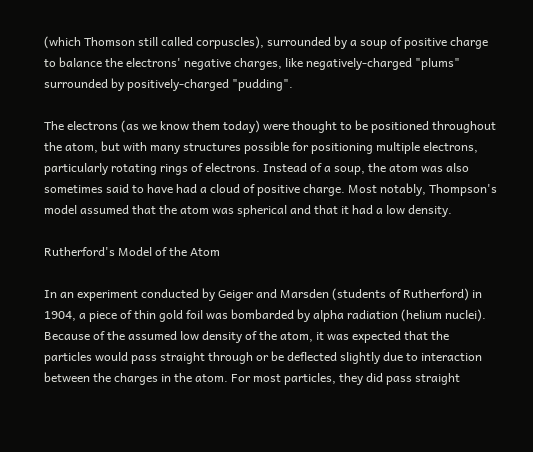(which Thomson still called corpuscles), surrounded by a soup of positive charge to balance the electrons' negative charges, like negatively-charged "plums" surrounded by positively-charged "pudding".

The electrons (as we know them today) were thought to be positioned throughout the atom, but with many structures possible for positioning multiple electrons, particularly rotating rings of electrons. Instead of a soup, the atom was also sometimes said to have had a cloud of positive charge. Most notably, Thompson's model assumed that the atom was spherical and that it had a low density.

Rutherford's Model of the Atom

In an experiment conducted by Geiger and Marsden (students of Rutherford) in 1904, a piece of thin gold foil was bombarded by alpha radiation (helium nuclei). Because of the assumed low density of the atom, it was expected that the particles would pass straight through or be deflected slightly due to interaction between the charges in the atom. For most particles, they did pass straight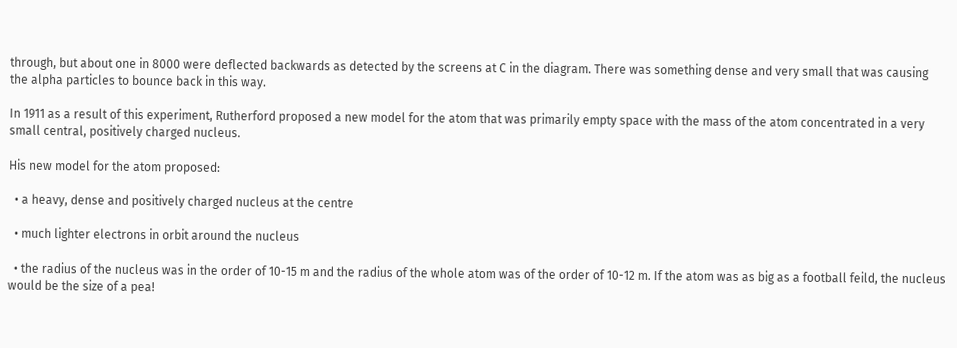through, but about one in 8000 were deflected backwards as detected by the screens at C in the diagram. There was something dense and very small that was causing the alpha particles to bounce back in this way.

In 1911 as a result of this experiment, Rutherford proposed a new model for the atom that was primarily empty space with the mass of the atom concentrated in a very small central, positively charged nucleus.

His new model for the atom proposed:

  • a heavy, dense and positively charged nucleus at the centre

  • much lighter electrons in orbit around the nucleus

  • the radius of the nucleus was in the order of 10-15 m and the radius of the whole atom was of the order of 10-12 m. If the atom was as big as a football feild, the nucleus would be the size of a pea!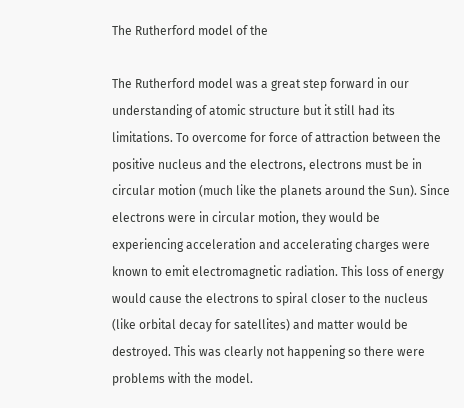The Rutherford model of the

The Rutherford model was a great step forward in our understanding of atomic structure but it still had its limitations. To overcome for force of attraction between the positive nucleus and the electrons, electrons must be in circular motion (much like the planets around the Sun). Since electrons were in circular motion, they would be experiencing acceleration and accelerating charges were known to emit electromagnetic radiation. This loss of energy would cause the electrons to spiral closer to the nucleus (like orbital decay for satellites) and matter would be destroyed. This was clearly not happening so there were problems with the model.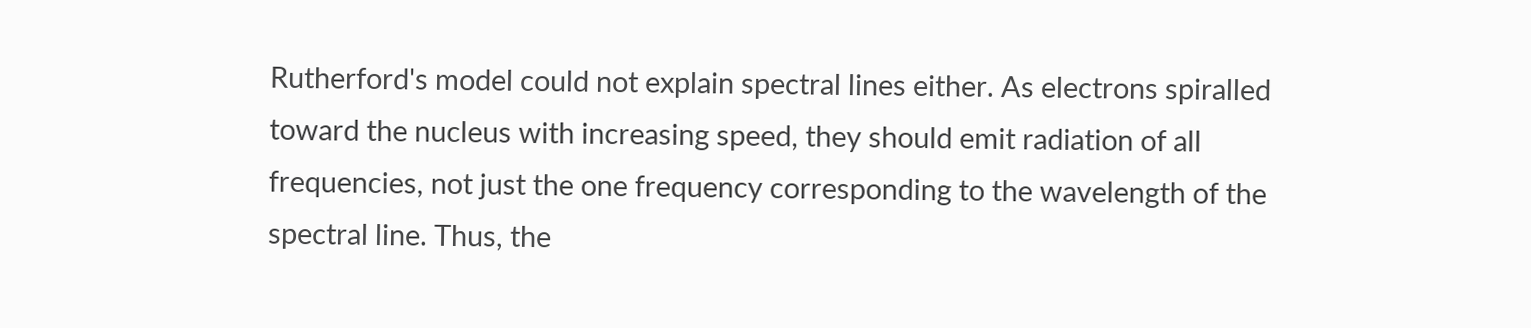Rutherford's model could not explain spectral lines either. As electrons spiralled toward the nucleus with increasing speed, they should emit radiation of all frequencies, not just the one frequency corresponding to the wavelength of the spectral line. Thus, the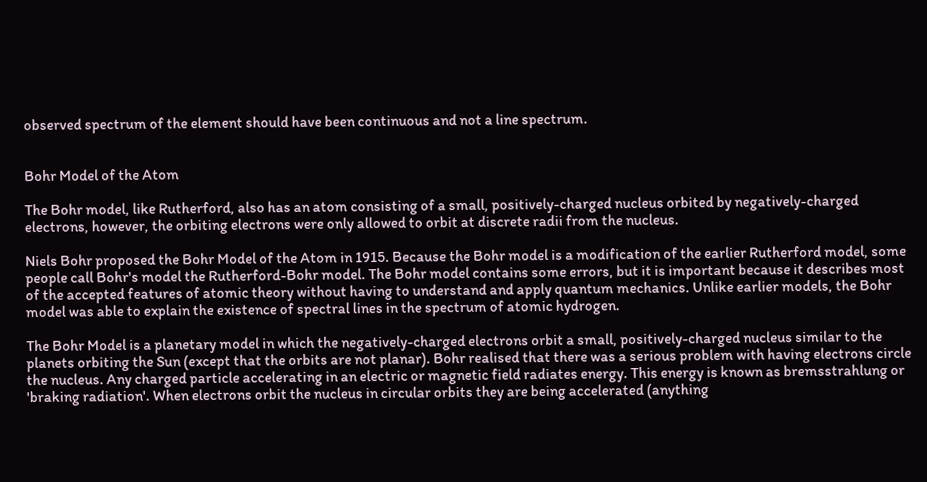observed spectrum of the element should have been continuous and not a line spectrum.


Bohr Model of the Atom

The Bohr model, like Rutherford, also has an atom consisting of a small, positively-charged nucleus orbited by negatively-charged electrons, however, the orbiting electrons were only allowed to orbit at discrete radii from the nucleus.

Niels Bohr proposed the Bohr Model of the Atom in 1915. Because the Bohr model is a modification of the earlier Rutherford model, some people call Bohr's model the Rutherford-Bohr model. The Bohr model contains some errors, but it is important because it describes most of the accepted features of atomic theory without having to understand and apply quantum mechanics. Unlike earlier models, the Bohr model was able to explain the existence of spectral lines in the spectrum of atomic hydrogen.

The Bohr Model is a planetary model in which the negatively-charged electrons orbit a small, positively-charged nucleus similar to the planets orbiting the Sun (except that the orbits are not planar). Bohr realised that there was a serious problem with having electrons circle the nucleus. Any charged particle accelerating in an electric or magnetic field radiates energy. This energy is known as bremsstrahlung or 'braking radiation'. When electrons orbit the nucleus in circular orbits they are being accelerated (anything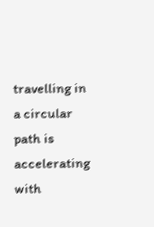travelling in a circular path is accelerating with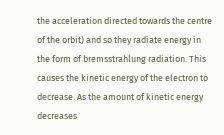the acceleration directed towards the centre of the orbit) and so they radiate energy in the form of bremsstrahlung radiation. This causes the kinetic energy of the electron to decrease. As the amount of kinetic energy decreases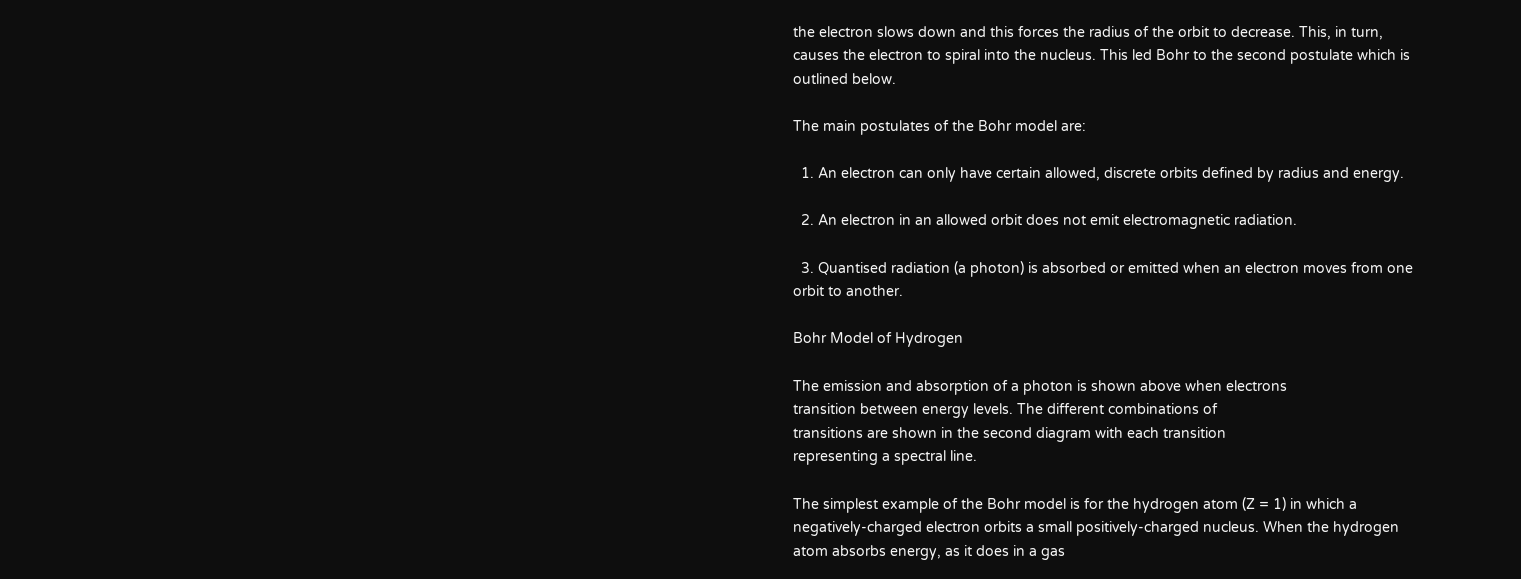the electron slows down and this forces the radius of the orbit to decrease. This, in turn, causes the electron to spiral into the nucleus. This led Bohr to the second postulate which is outlined below.

The main postulates of the Bohr model are:

  1. An electron can only have certain allowed, discrete orbits defined by radius and energy.

  2. An electron in an allowed orbit does not emit electromagnetic radiation.

  3. Quantised radiation (a photon) is absorbed or emitted when an electron moves from one orbit to another.

Bohr Model of Hydrogen

The emission and absorption of a photon is shown above when electrons
transition between energy levels. The different combinations of
transitions are shown in the second diagram with each transition
representing a spectral line.

The simplest example of the Bohr model is for the hydrogen atom (Z = 1) in which a negatively-charged electron orbits a small positively-charged nucleus. When the hydrogen atom absorbs energy, as it does in a gas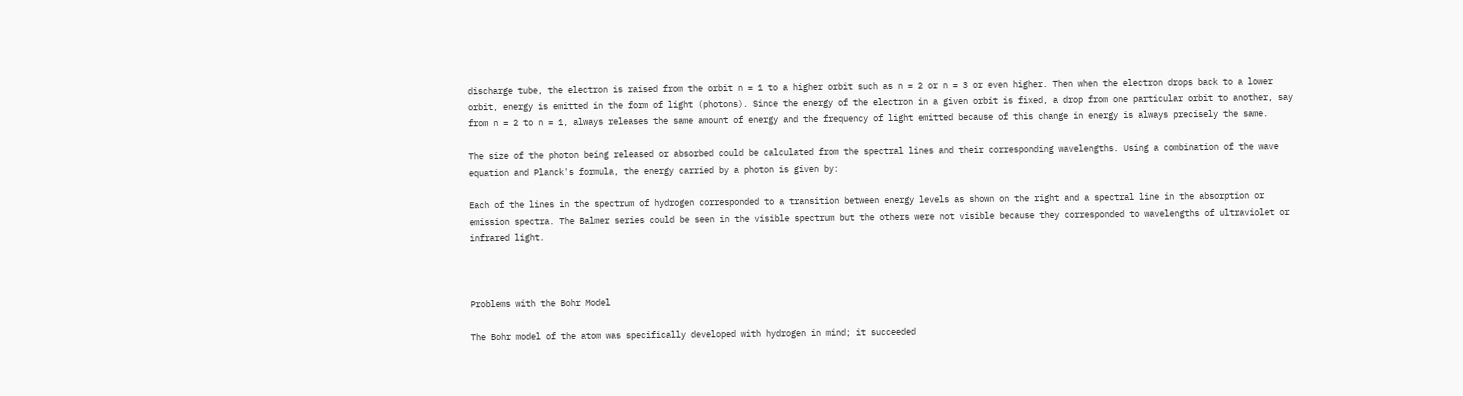discharge tube, the electron is raised from the orbit n = 1 to a higher orbit such as n = 2 or n = 3 or even higher. Then when the electron drops back to a lower orbit, energy is emitted in the form of light (photons). Since the energy of the electron in a given orbit is fixed, a drop from one particular orbit to another, say from n = 2 to n = 1, always releases the same amount of energy and the frequency of light emitted because of this change in energy is always precisely the same.

The size of the photon being released or absorbed could be calculated from the spectral lines and their corresponding wavelengths. Using a combination of the wave equation and Planck's formula, the energy carried by a photon is given by:

Each of the lines in the spectrum of hydrogen corresponded to a transition between energy levels as shown on the right and a spectral line in the absorption or emission spectra. The Balmer series could be seen in the visible spectrum but the others were not visible because they corresponded to wavelengths of ultraviolet or infrared light.



Problems with the Bohr Model

The Bohr model of the atom was specifically developed with hydrogen in mind; it succeeded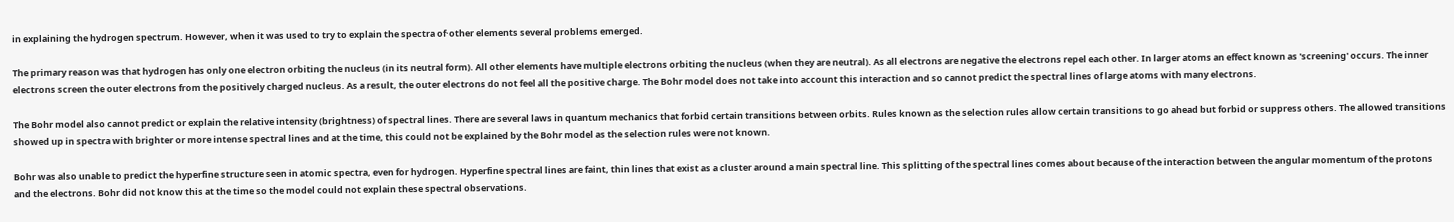in explaining the hydrogen spectrum. However, when it was used to try to explain the spectra of·other elements several problems emerged.

The primary reason was that hydrogen has only one electron orbiting the nucleus (in its neutral form). All other elements have multiple electrons orbiting the nucleus (when they are neutral). As all electrons are negative the electrons repel each other. In larger atoms an effect known as 'screening' occurs. The inner electrons screen the outer electrons from the positively charged nucleus. As a result, the outer electrons do not feel all the positive charge. The Bohr model does not take into account this interaction and so cannot predict the spectral lines of large atoms with many electrons.

The Bohr model also cannot predict or explain the relative intensity (brightness) of spectral lines. There are several laws in quantum mechanics that forbid certain transitions between orbits. Rules known as the selection rules allow certain transitions to go ahead but forbid or suppress others. The allowed transitions showed up in spectra with brighter or more intense spectral lines and at the time, this could not be explained by the Bohr model as the selection rules were not known.

Bohr was also unable to predict the hyperfine structure seen in atomic spectra, even for hydrogen. Hyperfine spectral lines are faint, thin lines that exist as a cluster around a main spectral line. This splitting of the spectral lines comes about because of the interaction between the angular momentum of the protons and the electrons. Bohr did not know this at the time so the model could not explain these spectral observations.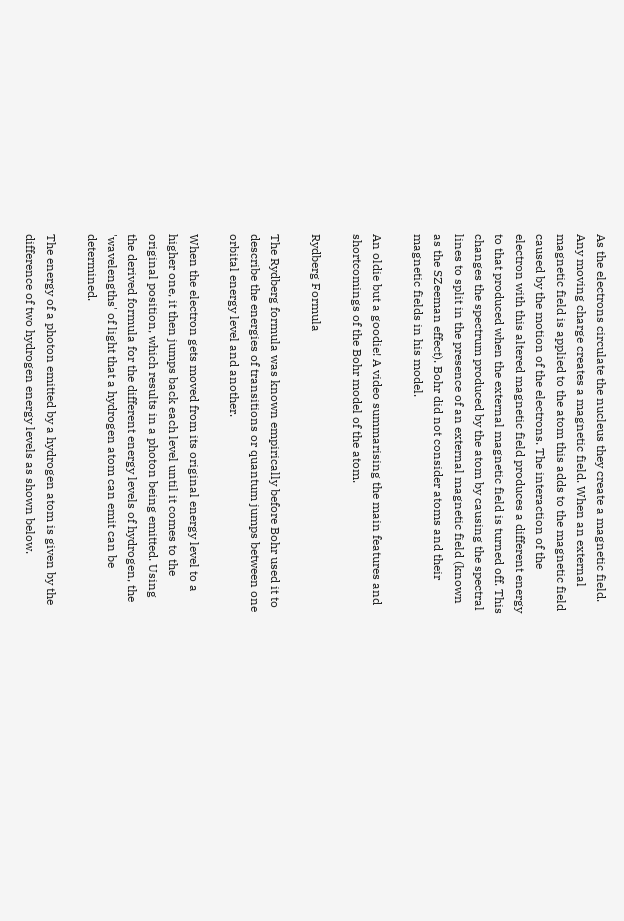As the electrons circulate the nucleus they create a magnetic field. Any moving charge creates a magnetic field. When an external magnetic field is applied to the atom this adds to the magnetic field caused by the motion of the electrons. The interaction of the electron with this altered magnetic field produces a different energy to that produced when the external magnetic field is turned off. This changes the spectrum produced by the atom by causing the spectral lines to split in the presence of an external magnetic field (known as the SZeeman effect). Bohr did not consider atoms and their magnetic fields in his model.

An oldie but a goodie! A video summarising the main features and shortcomings of the Bohr model of the atom.

Rydberg Formula

The Rydberg formula was known empirically before Bohr used it to describe the energies of transitions or quantum jumps between one orbital energy level and another.

When the electron gets moved from its original energy level to a higher one, it then jumps back each level until it comes to the original position, which results in a photon being emitted. Using the derived formula for the different energy levels of hydrogen, the 'wavelengths' of light that a hydrogen atom can emit can be determined.

The energy of a photon emitted by a hydrogen atom is given by the difference of two hydrogen energy levels as shown below.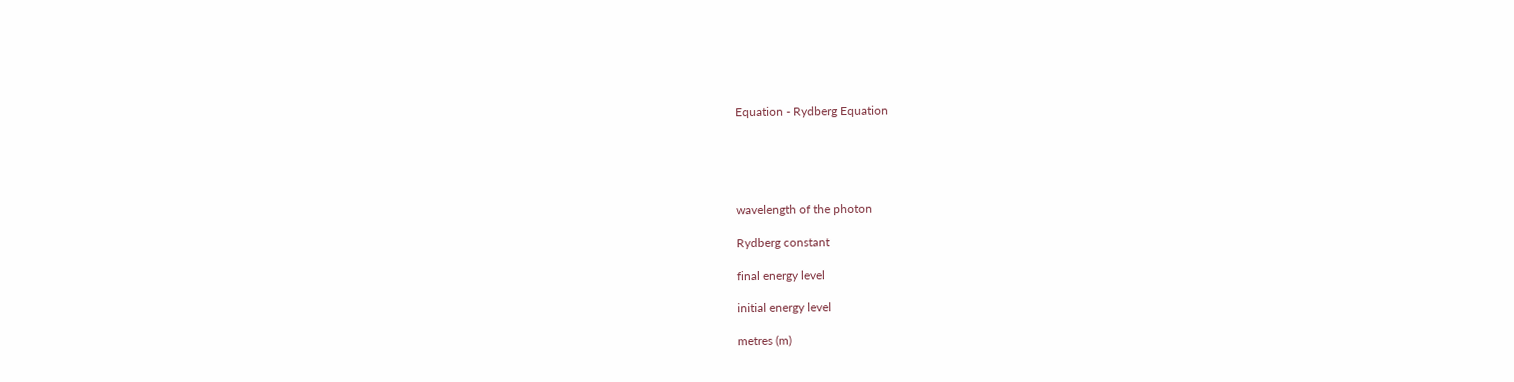Equation - Rydberg Equation





wavelength of the photon

Rydberg constant

final energy level

initial energy level

metres (m)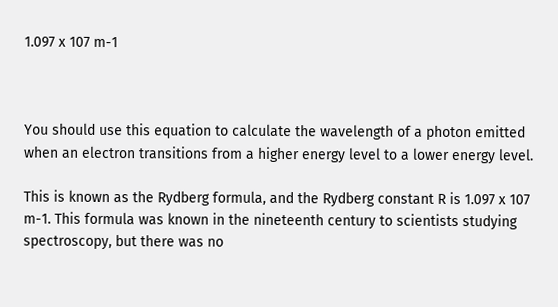1.097 x 107 m-1



You should use this equation to calculate the wavelength of a photon emitted when an electron transitions from a higher energy level to a lower energy level.

This is known as the Rydberg formula, and the Rydberg constant R is 1.097 x 107 m-1. This formula was known in the nineteenth century to scientists studying spectroscopy, but there was no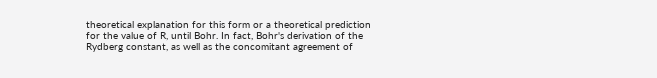theoretical explanation for this form or a theoretical prediction for the value of R, until Bohr. In fact, Bohr's derivation of the Rydberg constant, as well as the concomitant agreement of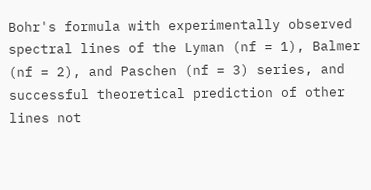Bohr's formula with experimentally observed spectral lines of the Lyman (nf = 1), Balmer (nf = 2), and Paschen (nf = 3) series, and successful theoretical prediction of other lines not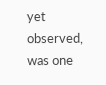yet observed, was one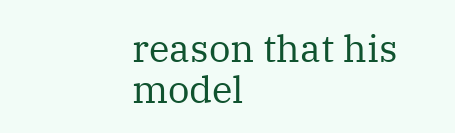reason that his model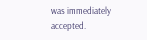was immediately accepted.